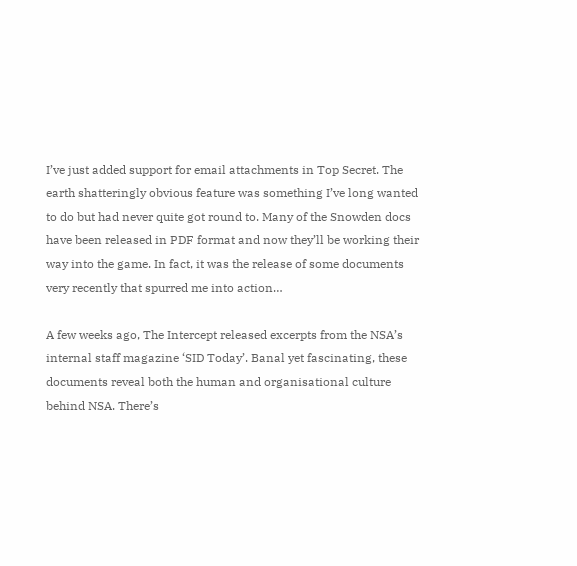I’ve just added support for email attachments in Top Secret. The earth shatteringly obvious feature was something I’ve long wanted to do but had never quite got round to. Many of the Snowden docs have been released in PDF format and now they’ll be working their way into the game. In fact, it was the release of some documents very recently that spurred me into action…

A few weeks ago, The Intercept released excerpts from the NSA’s internal staff magazine ‘SID Today’. Banal yet fascinating, these documents reveal both the human and organisational culture behind NSA. There’s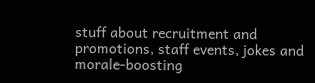stuff about recruitment and promotions, staff events, jokes and morale-boosting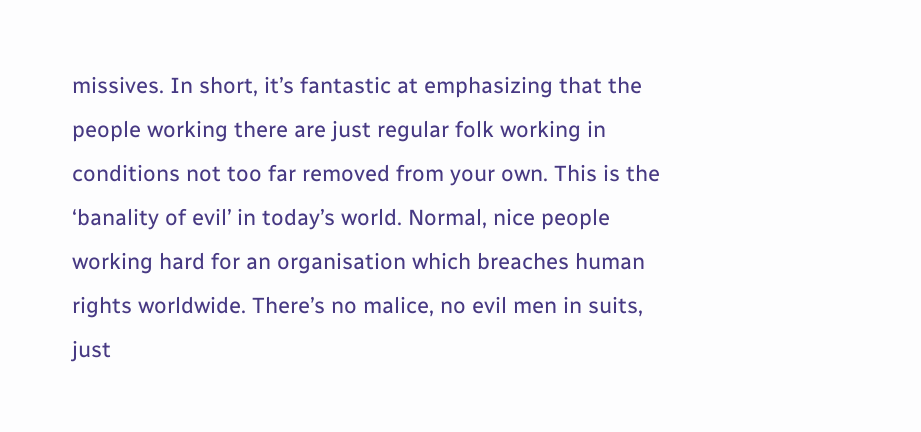missives. In short, it’s fantastic at emphasizing that the people working there are just regular folk working in conditions not too far removed from your own. This is the ‘banality of evil’ in today’s world. Normal, nice people working hard for an organisation which breaches human rights worldwide. There’s no malice, no evil men in suits, just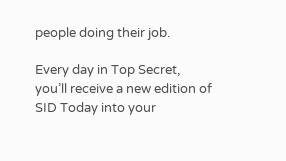people doing their job.

Every day in Top Secret, you’ll receive a new edition of SID Today into your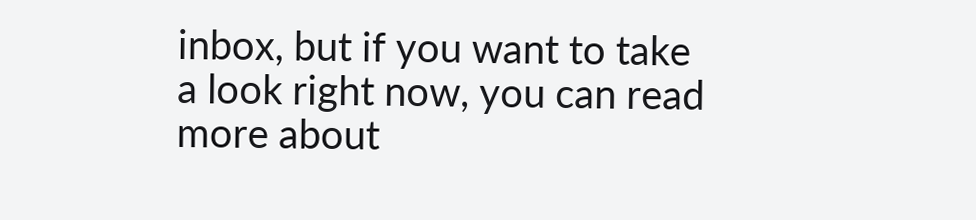inbox, but if you want to take a look right now, you can read more about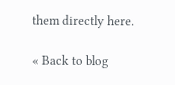them directly here.

« Back to blog